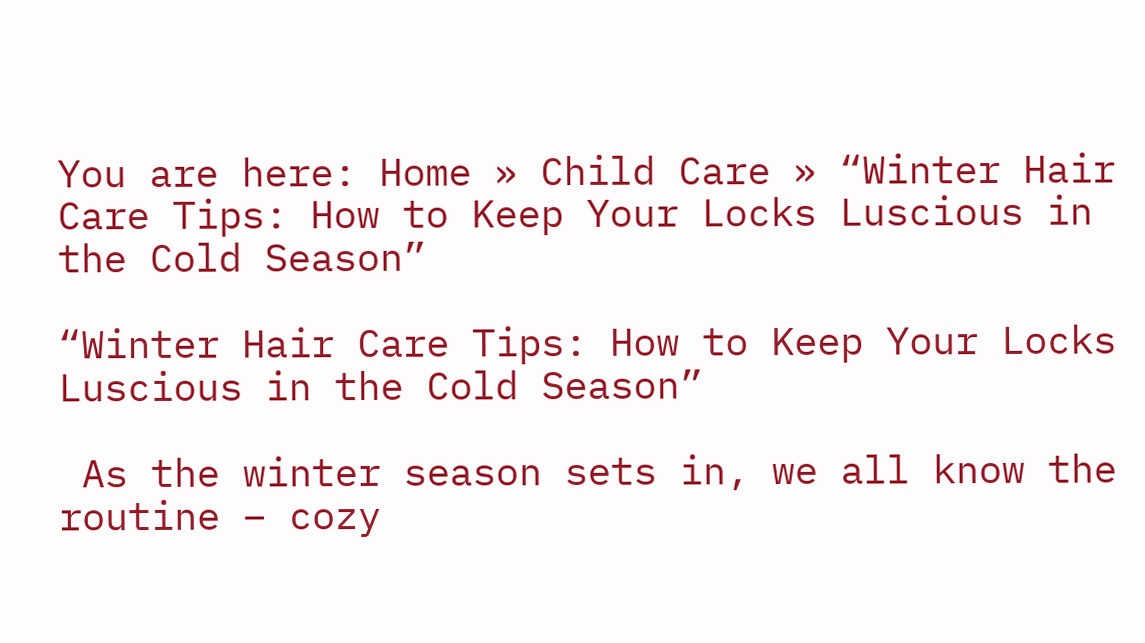You are here: Home » Child Care » “Winter Hair Care Tips: How to Keep Your Locks Luscious in the Cold Season”

“Winter Hair Care Tips: How to Keep Your Locks Luscious in the Cold Season”

 As the winter season sets in, we all know the routine – cozy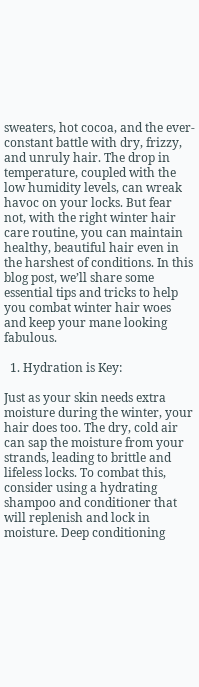sweaters, hot cocoa, and the ever-constant battle with dry, frizzy, and unruly hair. The drop in temperature, coupled with the low humidity levels, can wreak havoc on your locks. But fear not, with the right winter hair care routine, you can maintain healthy, beautiful hair even in the harshest of conditions. In this blog post, we’ll share some essential tips and tricks to help you combat winter hair woes and keep your mane looking fabulous.

  1. Hydration is Key:

Just as your skin needs extra moisture during the winter, your hair does too. The dry, cold air can sap the moisture from your strands, leading to brittle and lifeless locks. To combat this, consider using a hydrating shampoo and conditioner that will replenish and lock in moisture. Deep conditioning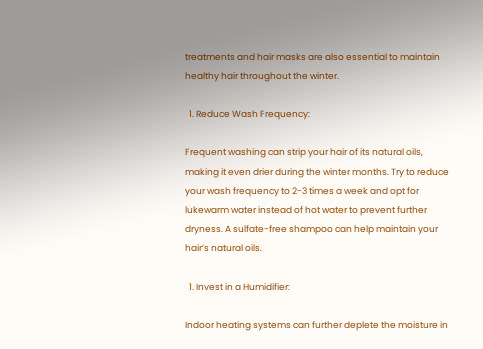treatments and hair masks are also essential to maintain healthy hair throughout the winter.

  1. Reduce Wash Frequency:

Frequent washing can strip your hair of its natural oils, making it even drier during the winter months. Try to reduce your wash frequency to 2-3 times a week and opt for lukewarm water instead of hot water to prevent further dryness. A sulfate-free shampoo can help maintain your hair’s natural oils.

  1. Invest in a Humidifier:

Indoor heating systems can further deplete the moisture in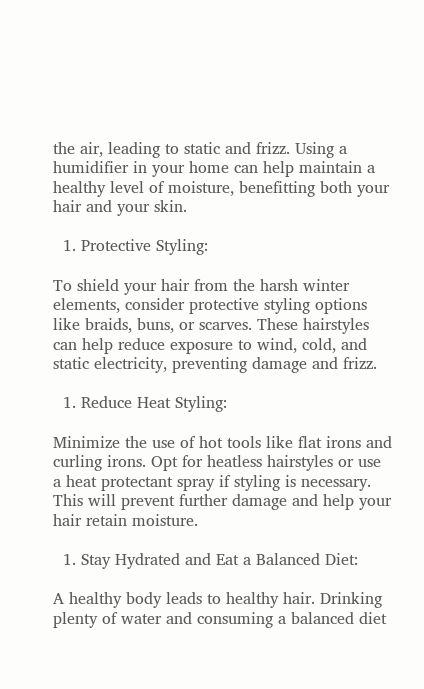the air, leading to static and frizz. Using a humidifier in your home can help maintain a healthy level of moisture, benefitting both your hair and your skin.

  1. Protective Styling:

To shield your hair from the harsh winter elements, consider protective styling options like braids, buns, or scarves. These hairstyles can help reduce exposure to wind, cold, and static electricity, preventing damage and frizz.

  1. Reduce Heat Styling:

Minimize the use of hot tools like flat irons and curling irons. Opt for heatless hairstyles or use a heat protectant spray if styling is necessary. This will prevent further damage and help your hair retain moisture.

  1. Stay Hydrated and Eat a Balanced Diet:

A healthy body leads to healthy hair. Drinking plenty of water and consuming a balanced diet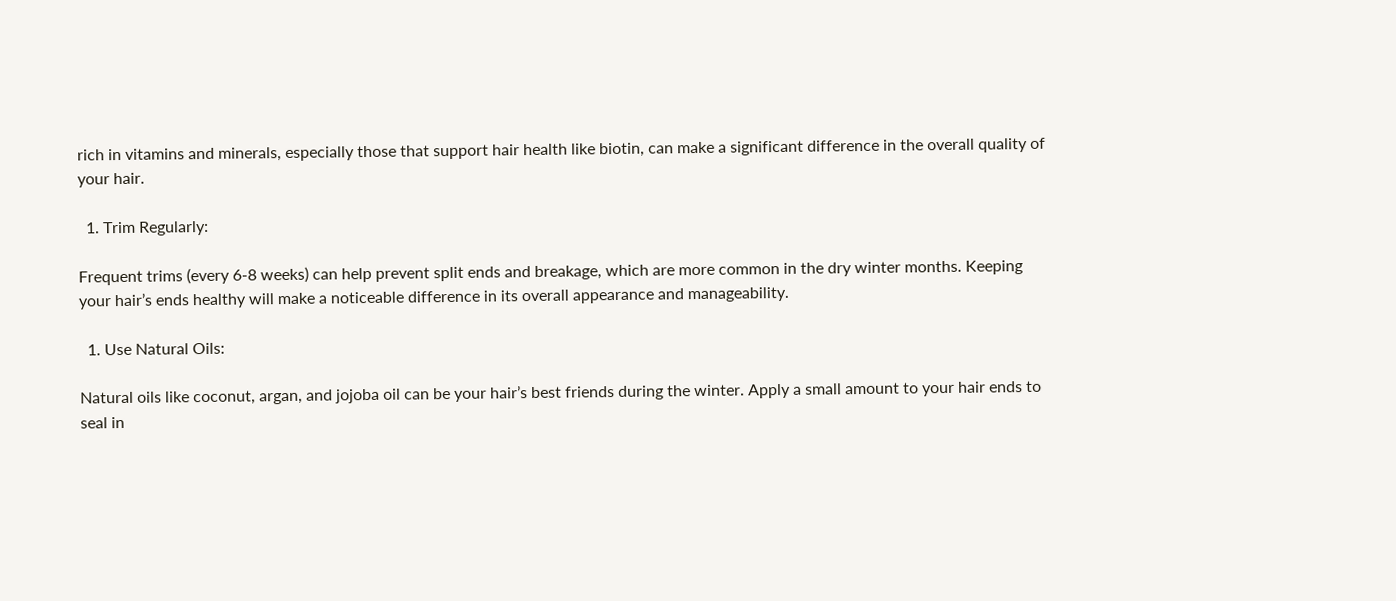rich in vitamins and minerals, especially those that support hair health like biotin, can make a significant difference in the overall quality of your hair.

  1. Trim Regularly:

Frequent trims (every 6-8 weeks) can help prevent split ends and breakage, which are more common in the dry winter months. Keeping your hair’s ends healthy will make a noticeable difference in its overall appearance and manageability.

  1. Use Natural Oils:

Natural oils like coconut, argan, and jojoba oil can be your hair’s best friends during the winter. Apply a small amount to your hair ends to seal in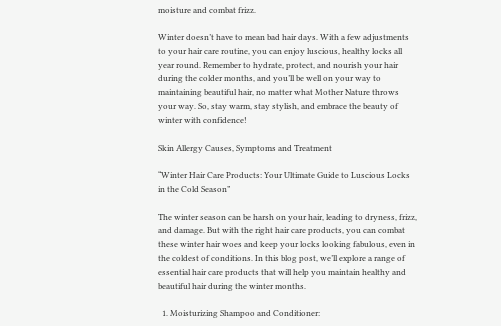moisture and combat frizz.

Winter doesn’t have to mean bad hair days. With a few adjustments to your hair care routine, you can enjoy luscious, healthy locks all year round. Remember to hydrate, protect, and nourish your hair during the colder months, and you’ll be well on your way to maintaining beautiful hair, no matter what Mother Nature throws your way. So, stay warm, stay stylish, and embrace the beauty of winter with confidence!

Skin Allergy Causes, Symptoms and Treatment

“Winter Hair Care Products: Your Ultimate Guide to Luscious Locks in the Cold Season”

The winter season can be harsh on your hair, leading to dryness, frizz, and damage. But with the right hair care products, you can combat these winter hair woes and keep your locks looking fabulous, even in the coldest of conditions. In this blog post, we’ll explore a range of essential hair care products that will help you maintain healthy and beautiful hair during the winter months.

  1. Moisturizing Shampoo and Conditioner: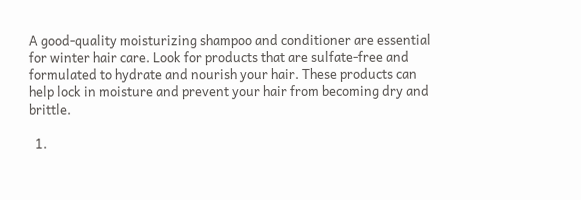A good-quality moisturizing shampoo and conditioner are essential for winter hair care. Look for products that are sulfate-free and formulated to hydrate and nourish your hair. These products can help lock in moisture and prevent your hair from becoming dry and brittle.

  1.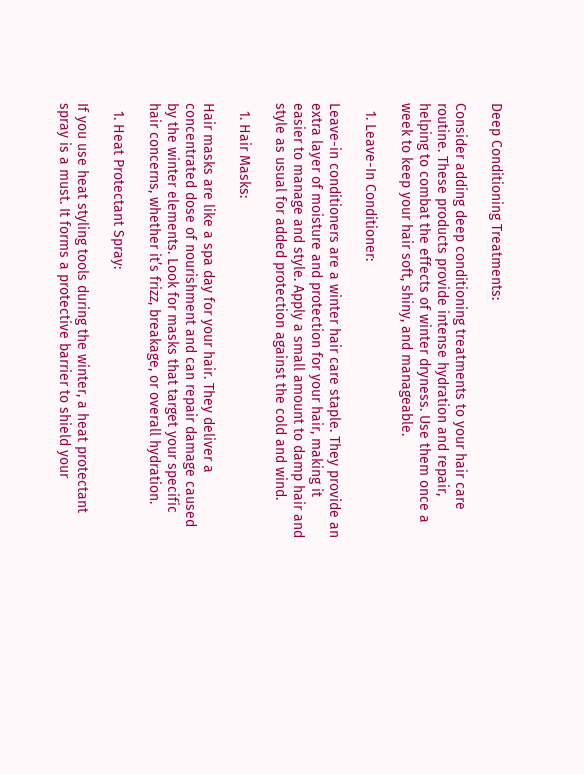Deep Conditioning Treatments:

Consider adding deep conditioning treatments to your hair care routine. These products provide intense hydration and repair, helping to combat the effects of winter dryness. Use them once a week to keep your hair soft, shiny, and manageable.

  1. Leave-In Conditioner:

Leave-in conditioners are a winter hair care staple. They provide an extra layer of moisture and protection for your hair, making it easier to manage and style. Apply a small amount to damp hair and style as usual for added protection against the cold and wind.

  1. Hair Masks:

Hair masks are like a spa day for your hair. They deliver a concentrated dose of nourishment and can repair damage caused by the winter elements. Look for masks that target your specific hair concerns, whether it’s frizz, breakage, or overall hydration.

  1. Heat Protectant Spray:

If you use heat styling tools during the winter, a heat protectant spray is a must. It forms a protective barrier to shield your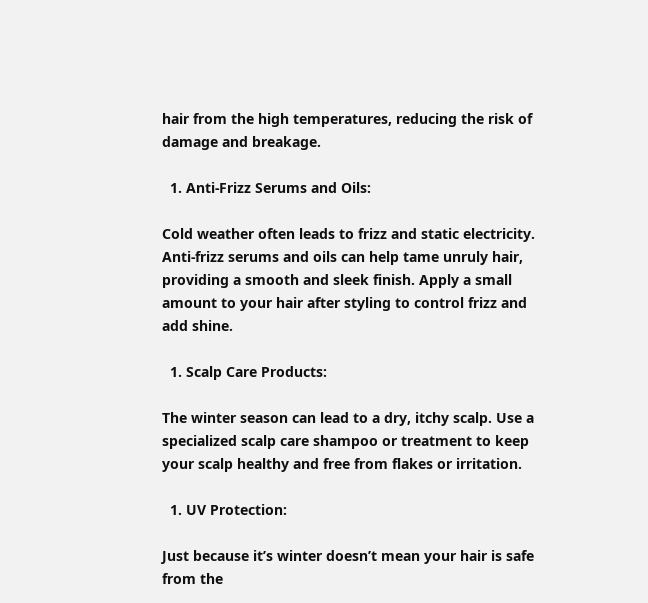hair from the high temperatures, reducing the risk of damage and breakage.

  1. Anti-Frizz Serums and Oils:

Cold weather often leads to frizz and static electricity. Anti-frizz serums and oils can help tame unruly hair, providing a smooth and sleek finish. Apply a small amount to your hair after styling to control frizz and add shine.

  1. Scalp Care Products:

The winter season can lead to a dry, itchy scalp. Use a specialized scalp care shampoo or treatment to keep your scalp healthy and free from flakes or irritation.

  1. UV Protection:

Just because it’s winter doesn’t mean your hair is safe from the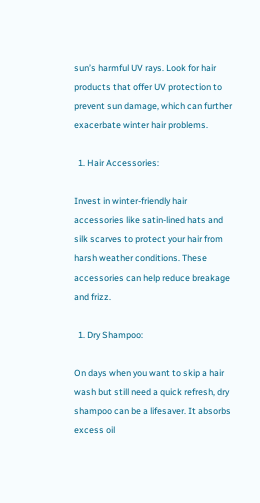sun’s harmful UV rays. Look for hair products that offer UV protection to prevent sun damage, which can further exacerbate winter hair problems.

  1. Hair Accessories:

Invest in winter-friendly hair accessories like satin-lined hats and silk scarves to protect your hair from harsh weather conditions. These accessories can help reduce breakage and frizz.

  1. Dry Shampoo:

On days when you want to skip a hair wash but still need a quick refresh, dry shampoo can be a lifesaver. It absorbs excess oil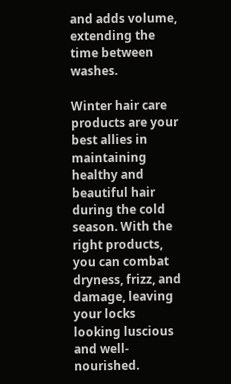and adds volume, extending the time between washes.

Winter hair care products are your best allies in maintaining healthy and beautiful hair during the cold season. With the right products, you can combat dryness, frizz, and damage, leaving your locks looking luscious and well-nourished.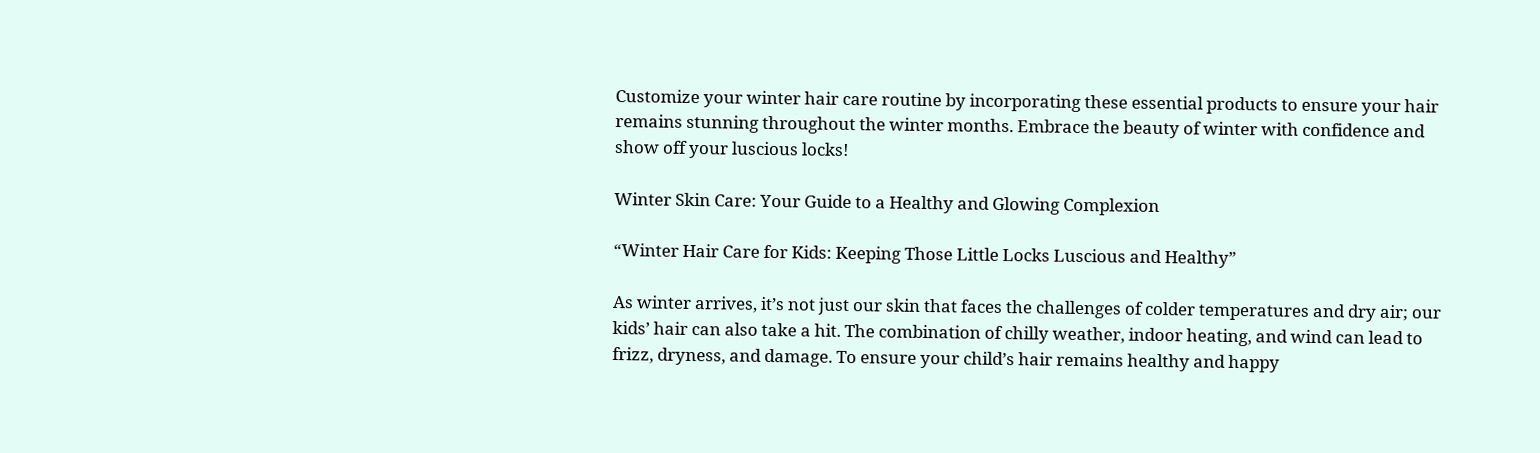Customize your winter hair care routine by incorporating these essential products to ensure your hair remains stunning throughout the winter months. Embrace the beauty of winter with confidence and show off your luscious locks!

Winter Skin Care: Your Guide to a Healthy and Glowing Complexion

“Winter Hair Care for Kids: Keeping Those Little Locks Luscious and Healthy”

As winter arrives, it’s not just our skin that faces the challenges of colder temperatures and dry air; our kids’ hair can also take a hit. The combination of chilly weather, indoor heating, and wind can lead to frizz, dryness, and damage. To ensure your child’s hair remains healthy and happy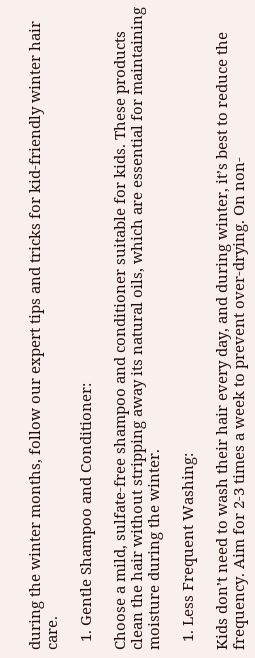during the winter months, follow our expert tips and tricks for kid-friendly winter hair care.

  1. Gentle Shampoo and Conditioner:

Choose a mild, sulfate-free shampoo and conditioner suitable for kids. These products clean the hair without stripping away its natural oils, which are essential for maintaining moisture during the winter.

  1. Less Frequent Washing:

Kids don’t need to wash their hair every day, and during winter, it’s best to reduce the frequency. Aim for 2-3 times a week to prevent over-drying. On non-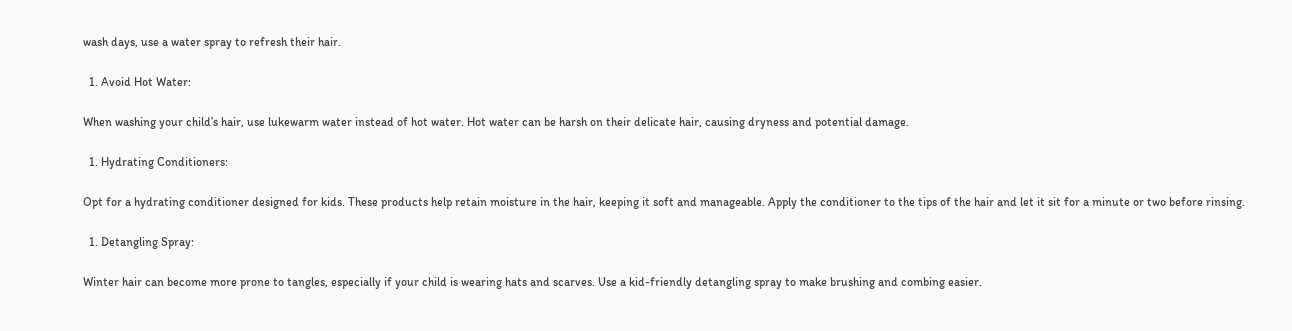wash days, use a water spray to refresh their hair.

  1. Avoid Hot Water:

When washing your child’s hair, use lukewarm water instead of hot water. Hot water can be harsh on their delicate hair, causing dryness and potential damage.

  1. Hydrating Conditioners:

Opt for a hydrating conditioner designed for kids. These products help retain moisture in the hair, keeping it soft and manageable. Apply the conditioner to the tips of the hair and let it sit for a minute or two before rinsing.

  1. Detangling Spray:

Winter hair can become more prone to tangles, especially if your child is wearing hats and scarves. Use a kid-friendly detangling spray to make brushing and combing easier.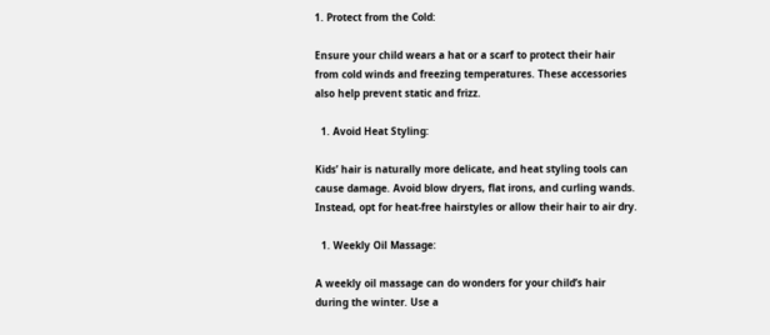1. Protect from the Cold:

Ensure your child wears a hat or a scarf to protect their hair from cold winds and freezing temperatures. These accessories also help prevent static and frizz.

  1. Avoid Heat Styling:

Kids’ hair is naturally more delicate, and heat styling tools can cause damage. Avoid blow dryers, flat irons, and curling wands. Instead, opt for heat-free hairstyles or allow their hair to air dry.

  1. Weekly Oil Massage:

A weekly oil massage can do wonders for your child’s hair during the winter. Use a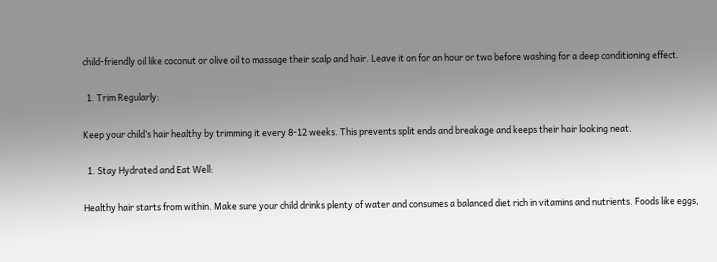child-friendly oil like coconut or olive oil to massage their scalp and hair. Leave it on for an hour or two before washing for a deep conditioning effect.

  1. Trim Regularly:

Keep your child’s hair healthy by trimming it every 8-12 weeks. This prevents split ends and breakage and keeps their hair looking neat.

  1. Stay Hydrated and Eat Well:

Healthy hair starts from within. Make sure your child drinks plenty of water and consumes a balanced diet rich in vitamins and nutrients. Foods like eggs,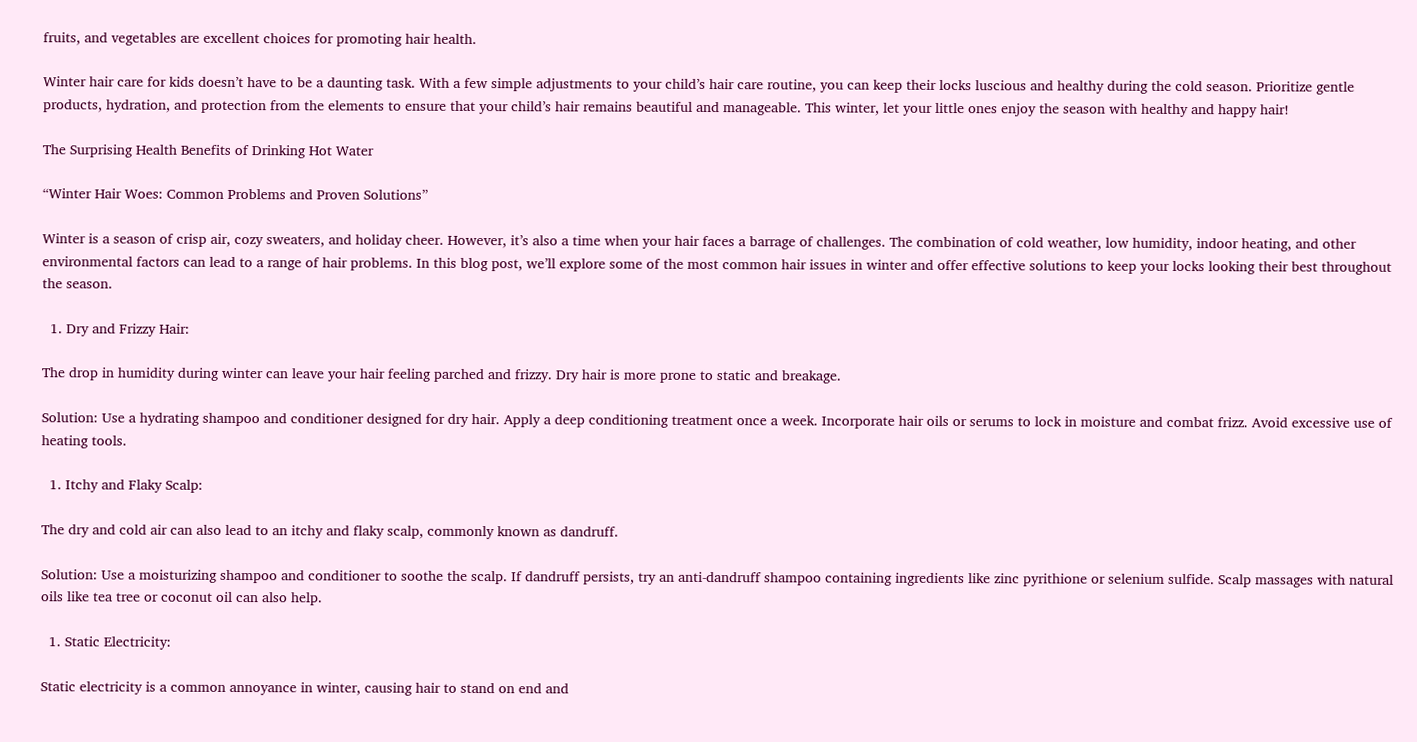fruits, and vegetables are excellent choices for promoting hair health.

Winter hair care for kids doesn’t have to be a daunting task. With a few simple adjustments to your child’s hair care routine, you can keep their locks luscious and healthy during the cold season. Prioritize gentle products, hydration, and protection from the elements to ensure that your child’s hair remains beautiful and manageable. This winter, let your little ones enjoy the season with healthy and happy hair!

The Surprising Health Benefits of Drinking Hot Water

“Winter Hair Woes: Common Problems and Proven Solutions”

Winter is a season of crisp air, cozy sweaters, and holiday cheer. However, it’s also a time when your hair faces a barrage of challenges. The combination of cold weather, low humidity, indoor heating, and other environmental factors can lead to a range of hair problems. In this blog post, we’ll explore some of the most common hair issues in winter and offer effective solutions to keep your locks looking their best throughout the season.

  1. Dry and Frizzy Hair:

The drop in humidity during winter can leave your hair feeling parched and frizzy. Dry hair is more prone to static and breakage.

Solution: Use a hydrating shampoo and conditioner designed for dry hair. Apply a deep conditioning treatment once a week. Incorporate hair oils or serums to lock in moisture and combat frizz. Avoid excessive use of heating tools.

  1. Itchy and Flaky Scalp:

The dry and cold air can also lead to an itchy and flaky scalp, commonly known as dandruff.

Solution: Use a moisturizing shampoo and conditioner to soothe the scalp. If dandruff persists, try an anti-dandruff shampoo containing ingredients like zinc pyrithione or selenium sulfide. Scalp massages with natural oils like tea tree or coconut oil can also help.

  1. Static Electricity:

Static electricity is a common annoyance in winter, causing hair to stand on end and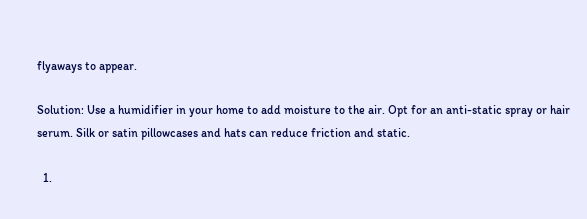flyaways to appear.

Solution: Use a humidifier in your home to add moisture to the air. Opt for an anti-static spray or hair serum. Silk or satin pillowcases and hats can reduce friction and static.

  1.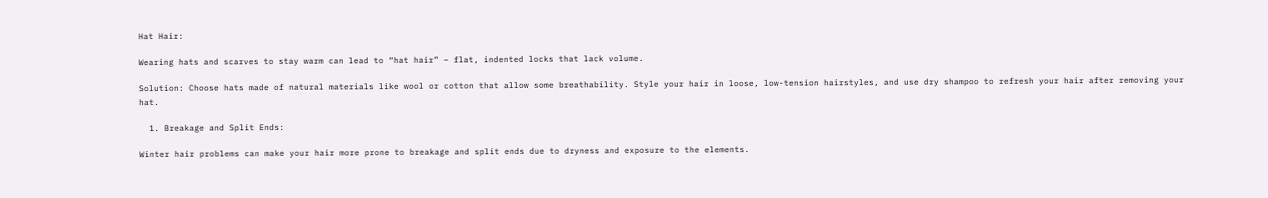Hat Hair:

Wearing hats and scarves to stay warm can lead to “hat hair” – flat, indented locks that lack volume.

Solution: Choose hats made of natural materials like wool or cotton that allow some breathability. Style your hair in loose, low-tension hairstyles, and use dry shampoo to refresh your hair after removing your hat.

  1. Breakage and Split Ends:

Winter hair problems can make your hair more prone to breakage and split ends due to dryness and exposure to the elements.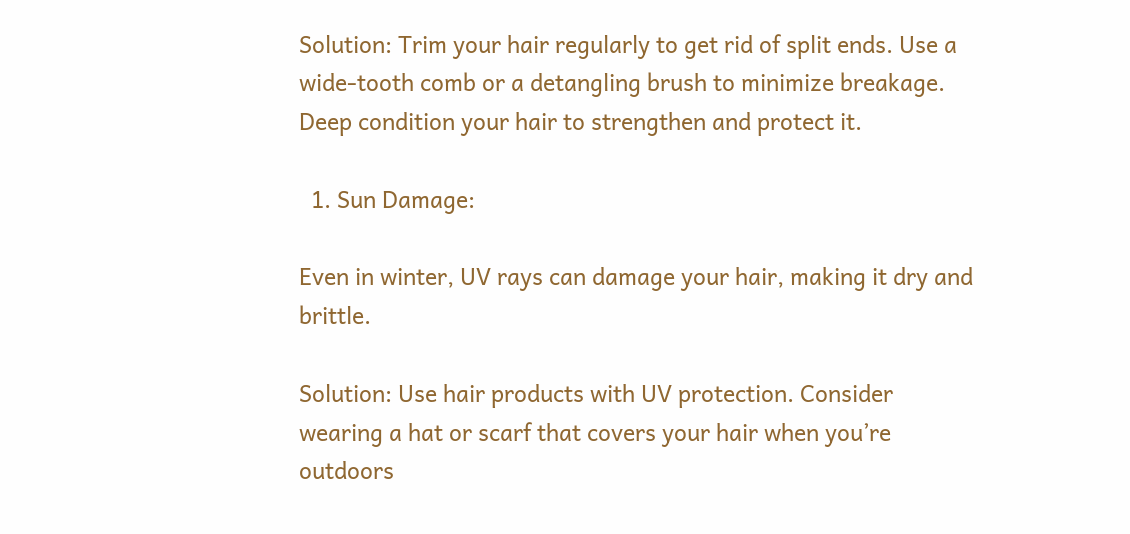Solution: Trim your hair regularly to get rid of split ends. Use a wide-tooth comb or a detangling brush to minimize breakage. Deep condition your hair to strengthen and protect it.

  1. Sun Damage:

Even in winter, UV rays can damage your hair, making it dry and brittle.

Solution: Use hair products with UV protection. Consider wearing a hat or scarf that covers your hair when you’re outdoors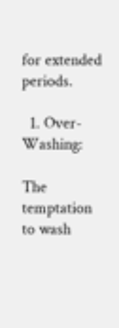for extended periods.

  1. Over-Washing:

The temptation to wash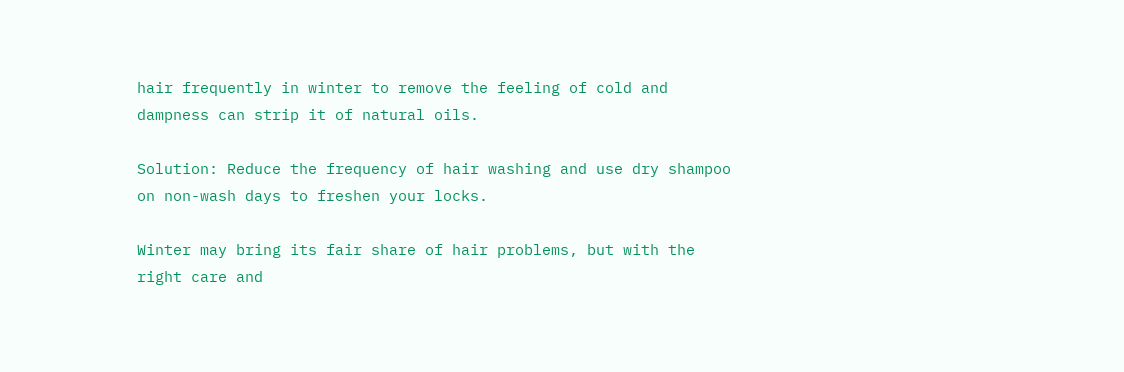hair frequently in winter to remove the feeling of cold and dampness can strip it of natural oils.

Solution: Reduce the frequency of hair washing and use dry shampoo on non-wash days to freshen your locks.

Winter may bring its fair share of hair problems, but with the right care and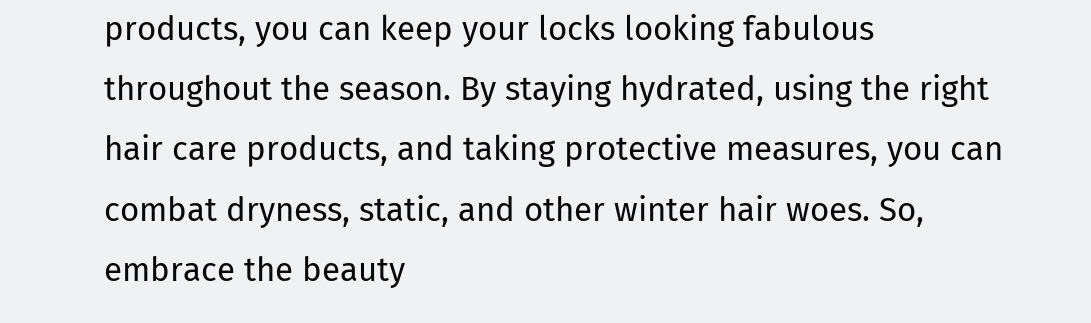products, you can keep your locks looking fabulous throughout the season. By staying hydrated, using the right hair care products, and taking protective measures, you can combat dryness, static, and other winter hair woes. So, embrace the beauty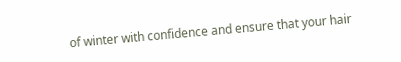of winter with confidence and ensure that your hair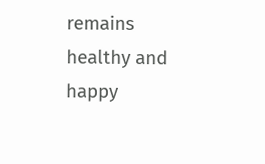remains healthy and happy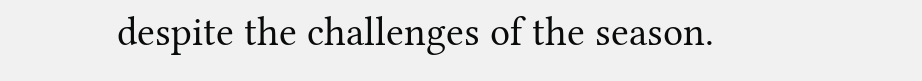despite the challenges of the season.